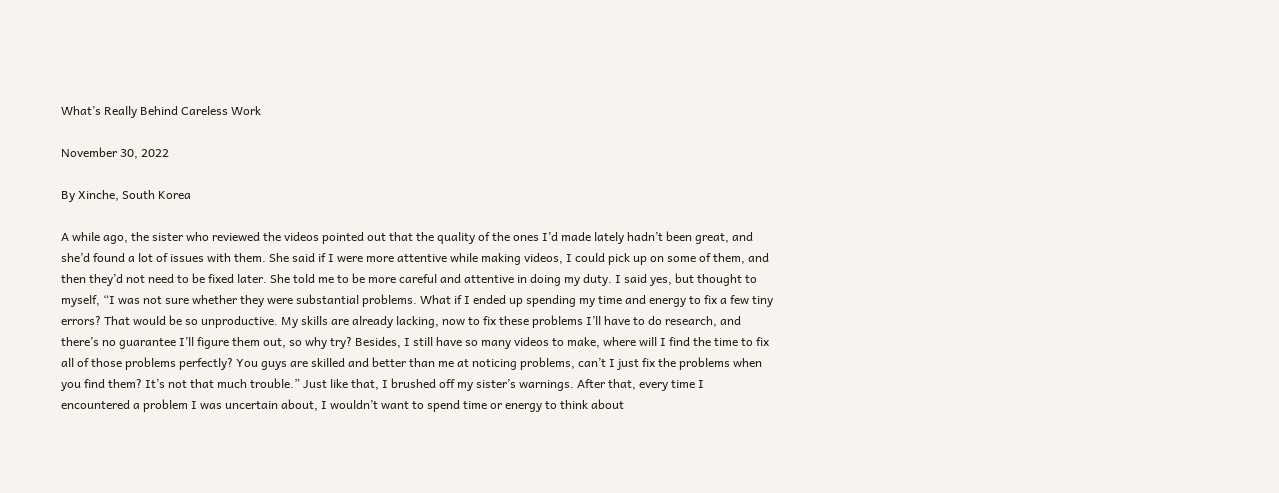What’s Really Behind Careless Work

November 30, 2022

By Xinche, South Korea

A while ago, the sister who reviewed the videos pointed out that the quality of the ones I’d made lately hadn’t been great, and she’d found a lot of issues with them. She said if I were more attentive while making videos, I could pick up on some of them, and then they’d not need to be fixed later. She told me to be more careful and attentive in doing my duty. I said yes, but thought to myself, “I was not sure whether they were substantial problems. What if I ended up spending my time and energy to fix a few tiny errors? That would be so unproductive. My skills are already lacking, now to fix these problems I’ll have to do research, and there’s no guarantee I’ll figure them out, so why try? Besides, I still have so many videos to make, where will I find the time to fix all of those problems perfectly? You guys are skilled and better than me at noticing problems, can’t I just fix the problems when you find them? It’s not that much trouble.” Just like that, I brushed off my sister’s warnings. After that, every time I encountered a problem I was uncertain about, I wouldn’t want to spend time or energy to think about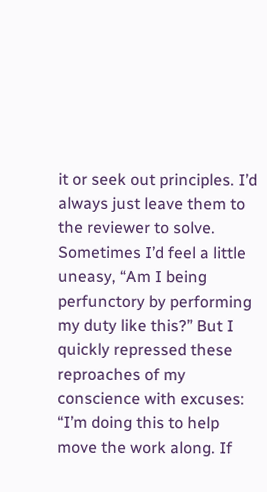it or seek out principles. I’d always just leave them to the reviewer to solve. Sometimes I’d feel a little uneasy, “Am I being perfunctory by performing my duty like this?” But I quickly repressed these reproaches of my conscience with excuses: “I’m doing this to help move the work along. If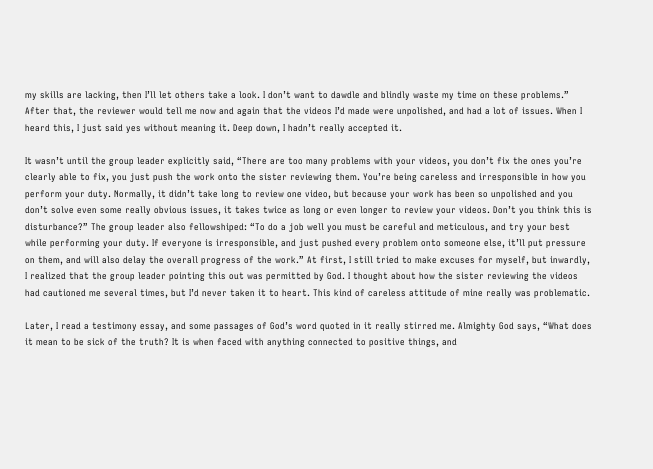my skills are lacking, then I’ll let others take a look. I don’t want to dawdle and blindly waste my time on these problems.” After that, the reviewer would tell me now and again that the videos I’d made were unpolished, and had a lot of issues. When I heard this, I just said yes without meaning it. Deep down, I hadn’t really accepted it.

It wasn’t until the group leader explicitly said, “There are too many problems with your videos, you don’t fix the ones you’re clearly able to fix, you just push the work onto the sister reviewing them. You’re being careless and irresponsible in how you perform your duty. Normally, it didn’t take long to review one video, but because your work has been so unpolished and you don’t solve even some really obvious issues, it takes twice as long or even longer to review your videos. Don’t you think this is disturbance?” The group leader also fellowshiped: “To do a job well you must be careful and meticulous, and try your best while performing your duty. If everyone is irresponsible, and just pushed every problem onto someone else, it’ll put pressure on them, and will also delay the overall progress of the work.” At first, I still tried to make excuses for myself, but inwardly, I realized that the group leader pointing this out was permitted by God. I thought about how the sister reviewing the videos had cautioned me several times, but I’d never taken it to heart. This kind of careless attitude of mine really was problematic.

Later, I read a testimony essay, and some passages of God’s word quoted in it really stirred me. Almighty God says, “What does it mean to be sick of the truth? It is when faced with anything connected to positive things, and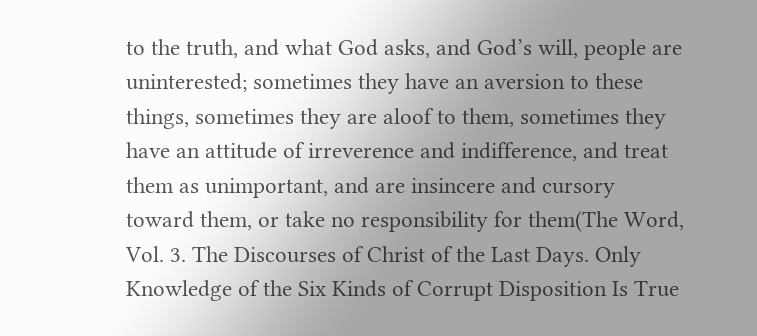to the truth, and what God asks, and God’s will, people are uninterested; sometimes they have an aversion to these things, sometimes they are aloof to them, sometimes they have an attitude of irreverence and indifference, and treat them as unimportant, and are insincere and cursory toward them, or take no responsibility for them(The Word, Vol. 3. The Discourses of Christ of the Last Days. Only Knowledge of the Six Kinds of Corrupt Disposition Is True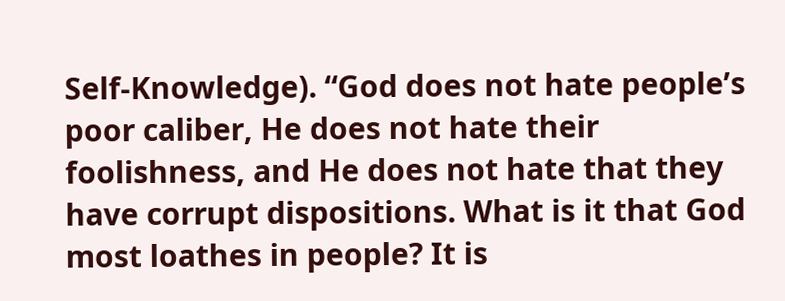Self-Knowledge). “God does not hate people’s poor caliber, He does not hate their foolishness, and He does not hate that they have corrupt dispositions. What is it that God most loathes in people? It is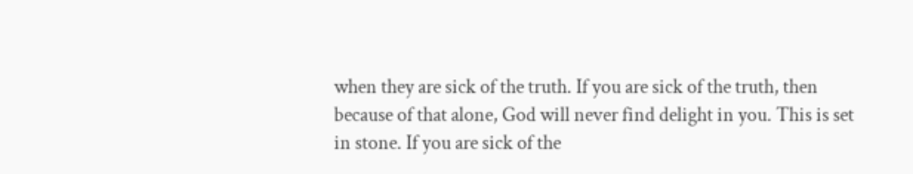when they are sick of the truth. If you are sick of the truth, then because of that alone, God will never find delight in you. This is set in stone. If you are sick of the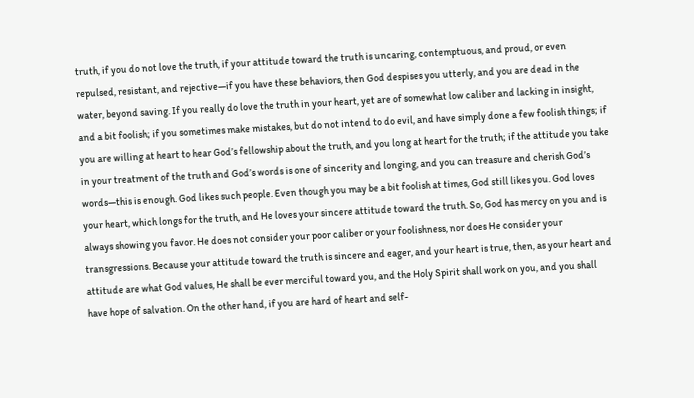truth, if you do not love the truth, if your attitude toward the truth is uncaring, contemptuous, and proud, or even repulsed, resistant, and rejective—if you have these behaviors, then God despises you utterly, and you are dead in the water, beyond saving. If you really do love the truth in your heart, yet are of somewhat low caliber and lacking in insight, and a bit foolish; if you sometimes make mistakes, but do not intend to do evil, and have simply done a few foolish things; if you are willing at heart to hear God’s fellowship about the truth, and you long at heart for the truth; if the attitude you take in your treatment of the truth and God’s words is one of sincerity and longing, and you can treasure and cherish God’s words—this is enough. God likes such people. Even though you may be a bit foolish at times, God still likes you. God loves your heart, which longs for the truth, and He loves your sincere attitude toward the truth. So, God has mercy on you and is always showing you favor. He does not consider your poor caliber or your foolishness, nor does He consider your transgressions. Because your attitude toward the truth is sincere and eager, and your heart is true, then, as your heart and attitude are what God values, He shall be ever merciful toward you, and the Holy Spirit shall work on you, and you shall have hope of salvation. On the other hand, if you are hard of heart and self-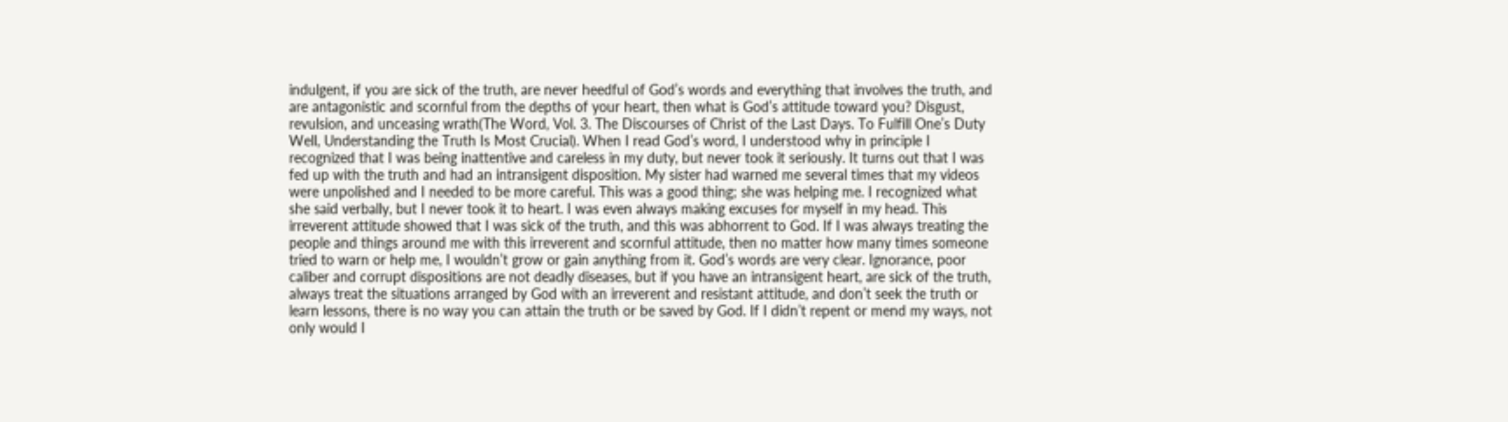indulgent, if you are sick of the truth, are never heedful of God’s words and everything that involves the truth, and are antagonistic and scornful from the depths of your heart, then what is God’s attitude toward you? Disgust, revulsion, and unceasing wrath(The Word, Vol. 3. The Discourses of Christ of the Last Days. To Fulfill One’s Duty Well, Understanding the Truth Is Most Crucial). When I read God’s word, I understood why in principle I recognized that I was being inattentive and careless in my duty, but never took it seriously. It turns out that I was fed up with the truth and had an intransigent disposition. My sister had warned me several times that my videos were unpolished and I needed to be more careful. This was a good thing; she was helping me. I recognized what she said verbally, but I never took it to heart. I was even always making excuses for myself in my head. This irreverent attitude showed that I was sick of the truth, and this was abhorrent to God. If I was always treating the people and things around me with this irreverent and scornful attitude, then no matter how many times someone tried to warn or help me, I wouldn’t grow or gain anything from it. God’s words are very clear. Ignorance, poor caliber and corrupt dispositions are not deadly diseases, but if you have an intransigent heart, are sick of the truth, always treat the situations arranged by God with an irreverent and resistant attitude, and don’t seek the truth or learn lessons, there is no way you can attain the truth or be saved by God. If I didn’t repent or mend my ways, not only would I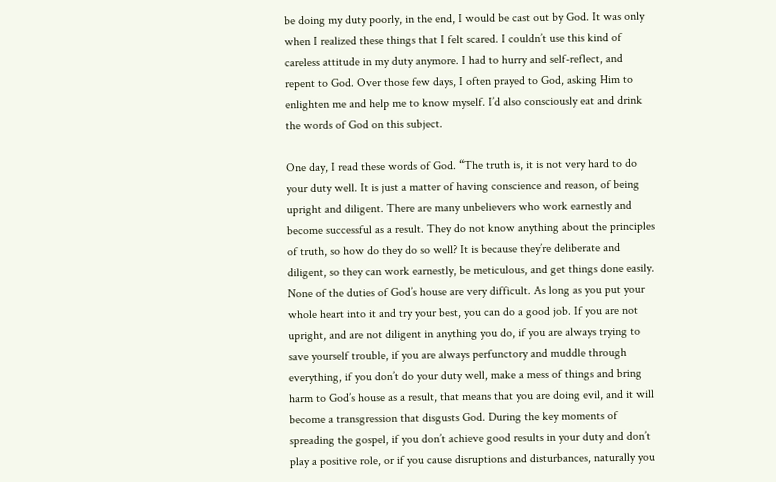be doing my duty poorly, in the end, I would be cast out by God. It was only when I realized these things that I felt scared. I couldn’t use this kind of careless attitude in my duty anymore. I had to hurry and self-reflect, and repent to God. Over those few days, I often prayed to God, asking Him to enlighten me and help me to know myself. I’d also consciously eat and drink the words of God on this subject.

One day, I read these words of God. “The truth is, it is not very hard to do your duty well. It is just a matter of having conscience and reason, of being upright and diligent. There are many unbelievers who work earnestly and become successful as a result. They do not know anything about the principles of truth, so how do they do so well? It is because they’re deliberate and diligent, so they can work earnestly, be meticulous, and get things done easily. None of the duties of God’s house are very difficult. As long as you put your whole heart into it and try your best, you can do a good job. If you are not upright, and are not diligent in anything you do, if you are always trying to save yourself trouble, if you are always perfunctory and muddle through everything, if you don’t do your duty well, make a mess of things and bring harm to God’s house as a result, that means that you are doing evil, and it will become a transgression that disgusts God. During the key moments of spreading the gospel, if you don’t achieve good results in your duty and don’t play a positive role, or if you cause disruptions and disturbances, naturally you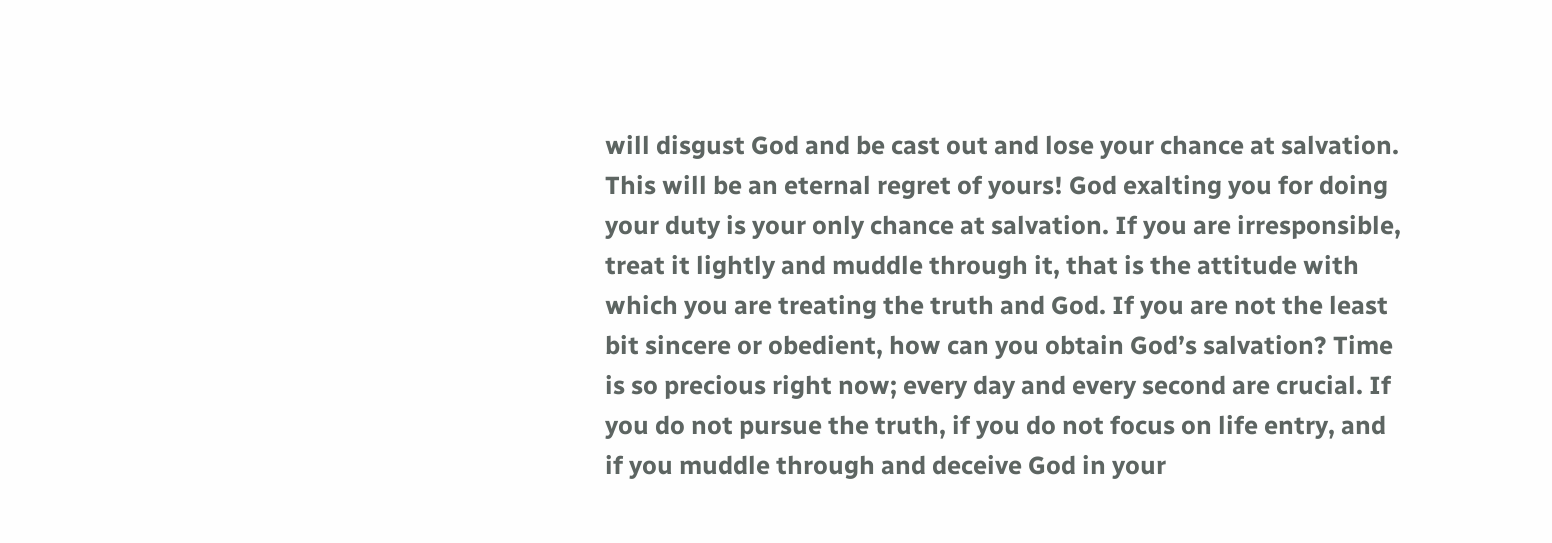will disgust God and be cast out and lose your chance at salvation. This will be an eternal regret of yours! God exalting you for doing your duty is your only chance at salvation. If you are irresponsible, treat it lightly and muddle through it, that is the attitude with which you are treating the truth and God. If you are not the least bit sincere or obedient, how can you obtain God’s salvation? Time is so precious right now; every day and every second are crucial. If you do not pursue the truth, if you do not focus on life entry, and if you muddle through and deceive God in your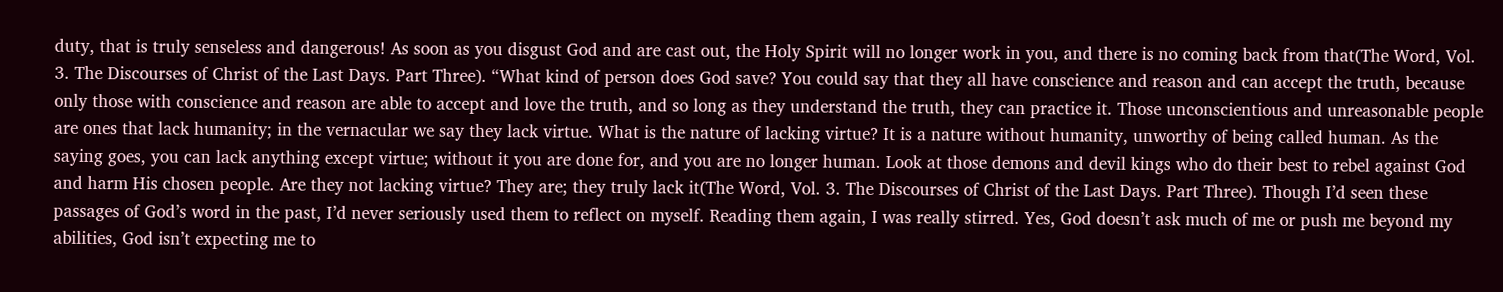duty, that is truly senseless and dangerous! As soon as you disgust God and are cast out, the Holy Spirit will no longer work in you, and there is no coming back from that(The Word, Vol. 3. The Discourses of Christ of the Last Days. Part Three). “What kind of person does God save? You could say that they all have conscience and reason and can accept the truth, because only those with conscience and reason are able to accept and love the truth, and so long as they understand the truth, they can practice it. Those unconscientious and unreasonable people are ones that lack humanity; in the vernacular we say they lack virtue. What is the nature of lacking virtue? It is a nature without humanity, unworthy of being called human. As the saying goes, you can lack anything except virtue; without it you are done for, and you are no longer human. Look at those demons and devil kings who do their best to rebel against God and harm His chosen people. Are they not lacking virtue? They are; they truly lack it(The Word, Vol. 3. The Discourses of Christ of the Last Days. Part Three). Though I’d seen these passages of God’s word in the past, I’d never seriously used them to reflect on myself. Reading them again, I was really stirred. Yes, God doesn’t ask much of me or push me beyond my abilities, God isn’t expecting me to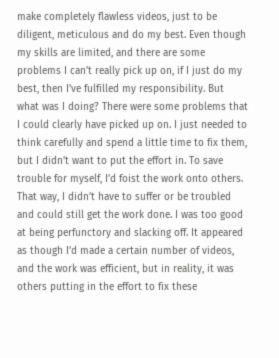make completely flawless videos, just to be diligent, meticulous and do my best. Even though my skills are limited, and there are some problems I can’t really pick up on, if I just do my best, then I’ve fulfilled my responsibility. But what was I doing? There were some problems that I could clearly have picked up on. I just needed to think carefully and spend a little time to fix them, but I didn’t want to put the effort in. To save trouble for myself, I’d foist the work onto others. That way, I didn’t have to suffer or be troubled and could still get the work done. I was too good at being perfunctory and slacking off. It appeared as though I’d made a certain number of videos, and the work was efficient, but in reality, it was others putting in the effort to fix these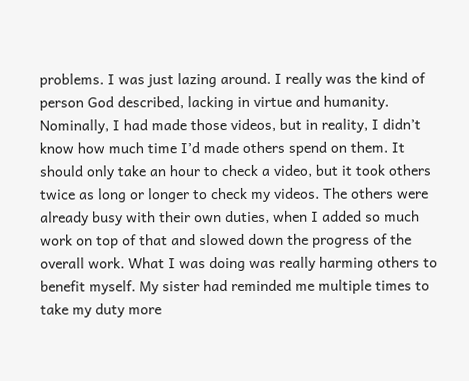problems. I was just lazing around. I really was the kind of person God described, lacking in virtue and humanity. Nominally, I had made those videos, but in reality, I didn’t know how much time I’d made others spend on them. It should only take an hour to check a video, but it took others twice as long or longer to check my videos. The others were already busy with their own duties, when I added so much work on top of that and slowed down the progress of the overall work. What I was doing was really harming others to benefit myself. My sister had reminded me multiple times to take my duty more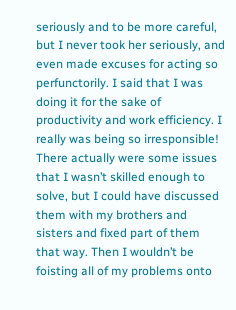seriously and to be more careful, but I never took her seriously, and even made excuses for acting so perfunctorily. I said that I was doing it for the sake of productivity and work efficiency. I really was being so irresponsible! There actually were some issues that I wasn’t skilled enough to solve, but I could have discussed them with my brothers and sisters and fixed part of them that way. Then I wouldn’t be foisting all of my problems onto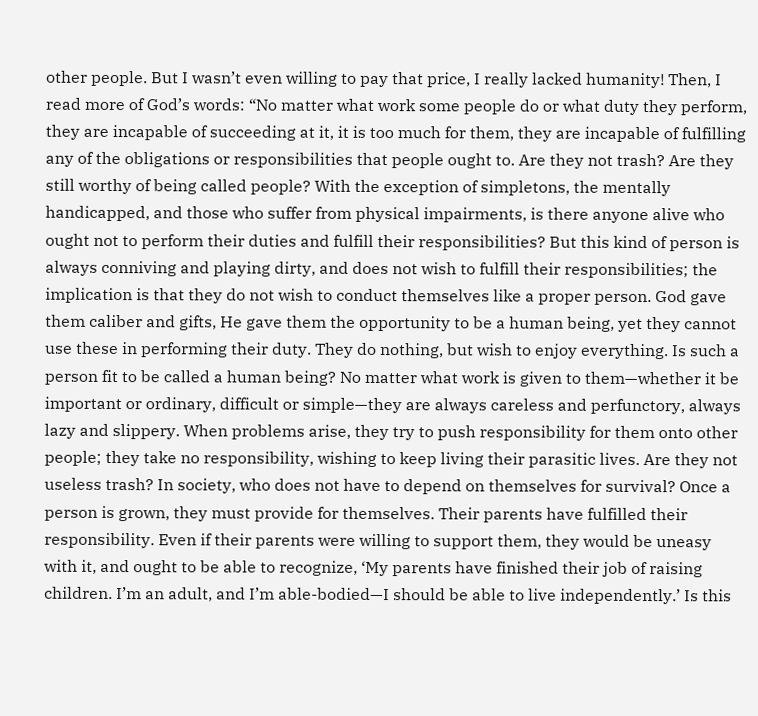other people. But I wasn’t even willing to pay that price, I really lacked humanity! Then, I read more of God’s words: “No matter what work some people do or what duty they perform, they are incapable of succeeding at it, it is too much for them, they are incapable of fulfilling any of the obligations or responsibilities that people ought to. Are they not trash? Are they still worthy of being called people? With the exception of simpletons, the mentally handicapped, and those who suffer from physical impairments, is there anyone alive who ought not to perform their duties and fulfill their responsibilities? But this kind of person is always conniving and playing dirty, and does not wish to fulfill their responsibilities; the implication is that they do not wish to conduct themselves like a proper person. God gave them caliber and gifts, He gave them the opportunity to be a human being, yet they cannot use these in performing their duty. They do nothing, but wish to enjoy everything. Is such a person fit to be called a human being? No matter what work is given to them—whether it be important or ordinary, difficult or simple—they are always careless and perfunctory, always lazy and slippery. When problems arise, they try to push responsibility for them onto other people; they take no responsibility, wishing to keep living their parasitic lives. Are they not useless trash? In society, who does not have to depend on themselves for survival? Once a person is grown, they must provide for themselves. Their parents have fulfilled their responsibility. Even if their parents were willing to support them, they would be uneasy with it, and ought to be able to recognize, ‘My parents have finished their job of raising children. I’m an adult, and I’m able-bodied—I should be able to live independently.’ Is this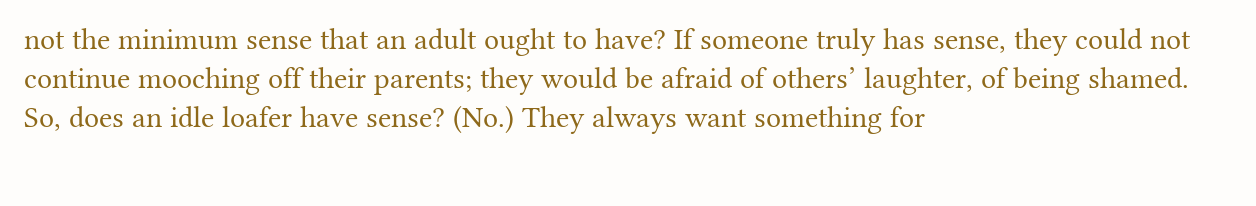not the minimum sense that an adult ought to have? If someone truly has sense, they could not continue mooching off their parents; they would be afraid of others’ laughter, of being shamed. So, does an idle loafer have sense? (No.) They always want something for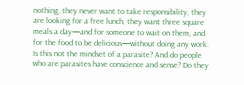nothing, they never want to take responsibility, they are looking for a free lunch, they want three square meals a day—and for someone to wait on them, and for the food to be delicious—without doing any work. Is this not the mindset of a parasite? And do people who are parasites have conscience and sense? Do they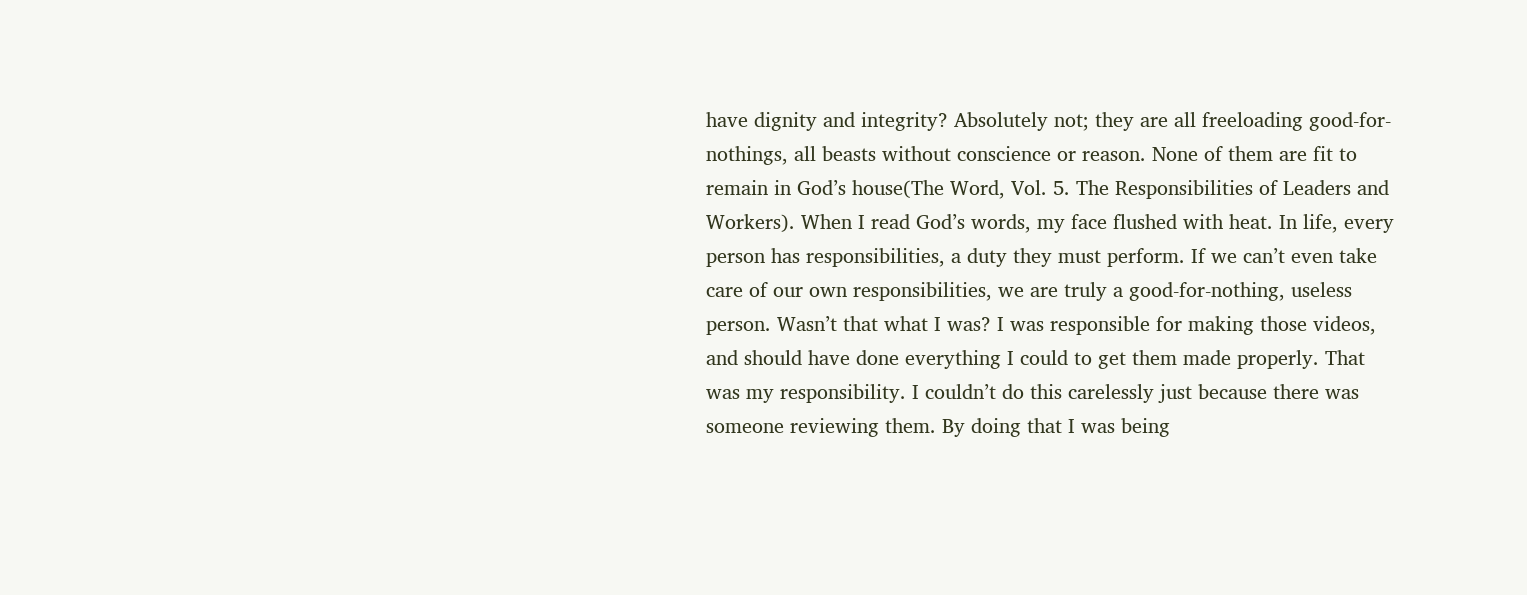have dignity and integrity? Absolutely not; they are all freeloading good-for-nothings, all beasts without conscience or reason. None of them are fit to remain in God’s house(The Word, Vol. 5. The Responsibilities of Leaders and Workers). When I read God’s words, my face flushed with heat. In life, every person has responsibilities, a duty they must perform. If we can’t even take care of our own responsibilities, we are truly a good-for-nothing, useless person. Wasn’t that what I was? I was responsible for making those videos, and should have done everything I could to get them made properly. That was my responsibility. I couldn’t do this carelessly just because there was someone reviewing them. By doing that I was being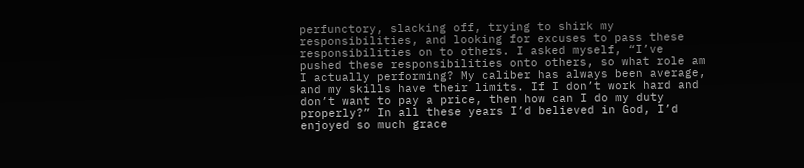perfunctory, slacking off, trying to shirk my responsibilities, and looking for excuses to pass these responsibilities on to others. I asked myself, “I’ve pushed these responsibilities onto others, so what role am I actually performing? My caliber has always been average, and my skills have their limits. If I don’t work hard and don’t want to pay a price, then how can I do my duty properly?” In all these years I’d believed in God, I’d enjoyed so much grace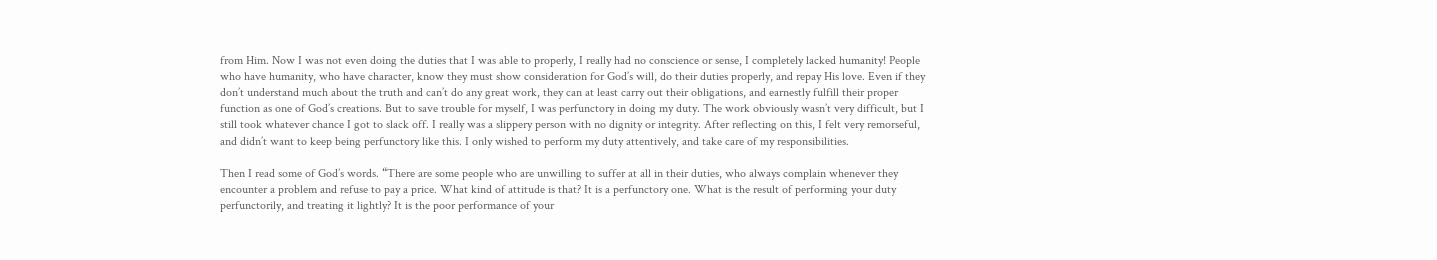from Him. Now I was not even doing the duties that I was able to properly, I really had no conscience or sense, I completely lacked humanity! People who have humanity, who have character, know they must show consideration for God’s will, do their duties properly, and repay His love. Even if they don’t understand much about the truth and can’t do any great work, they can at least carry out their obligations, and earnestly fulfill their proper function as one of God’s creations. But to save trouble for myself, I was perfunctory in doing my duty. The work obviously wasn’t very difficult, but I still took whatever chance I got to slack off. I really was a slippery person with no dignity or integrity. After reflecting on this, I felt very remorseful, and didn’t want to keep being perfunctory like this. I only wished to perform my duty attentively, and take care of my responsibilities.

Then I read some of God’s words. “There are some people who are unwilling to suffer at all in their duties, who always complain whenever they encounter a problem and refuse to pay a price. What kind of attitude is that? It is a perfunctory one. What is the result of performing your duty perfunctorily, and treating it lightly? It is the poor performance of your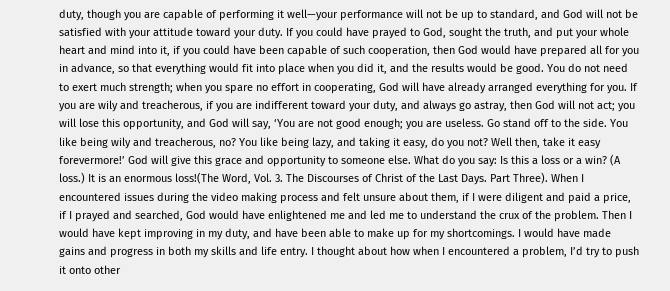duty, though you are capable of performing it well—your performance will not be up to standard, and God will not be satisfied with your attitude toward your duty. If you could have prayed to God, sought the truth, and put your whole heart and mind into it, if you could have been capable of such cooperation, then God would have prepared all for you in advance, so that everything would fit into place when you did it, and the results would be good. You do not need to exert much strength; when you spare no effort in cooperating, God will have already arranged everything for you. If you are wily and treacherous, if you are indifferent toward your duty, and always go astray, then God will not act; you will lose this opportunity, and God will say, ‘You are not good enough; you are useless. Go stand off to the side. You like being wily and treacherous, no? You like being lazy, and taking it easy, do you not? Well then, take it easy forevermore!’ God will give this grace and opportunity to someone else. What do you say: Is this a loss or a win? (A loss.) It is an enormous loss!(The Word, Vol. 3. The Discourses of Christ of the Last Days. Part Three). When I encountered issues during the video making process and felt unsure about them, if I were diligent and paid a price, if I prayed and searched, God would have enlightened me and led me to understand the crux of the problem. Then I would have kept improving in my duty, and have been able to make up for my shortcomings. I would have made gains and progress in both my skills and life entry. I thought about how when I encountered a problem, I’d try to push it onto other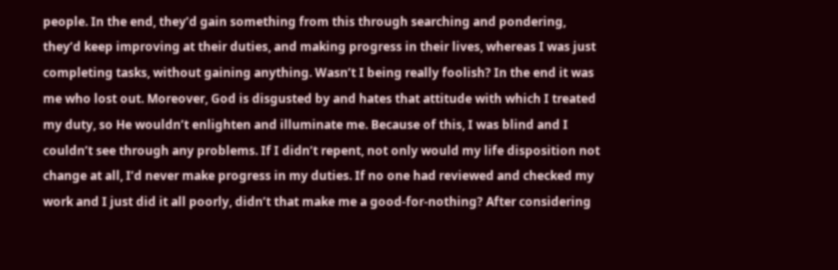people. In the end, they’d gain something from this through searching and pondering, they’d keep improving at their duties, and making progress in their lives, whereas I was just completing tasks, without gaining anything. Wasn’t I being really foolish? In the end it was me who lost out. Moreover, God is disgusted by and hates that attitude with which I treated my duty, so He wouldn’t enlighten and illuminate me. Because of this, I was blind and I couldn’t see through any problems. If I didn’t repent, not only would my life disposition not change at all, I’d never make progress in my duties. If no one had reviewed and checked my work and I just did it all poorly, didn’t that make me a good-for-nothing? After considering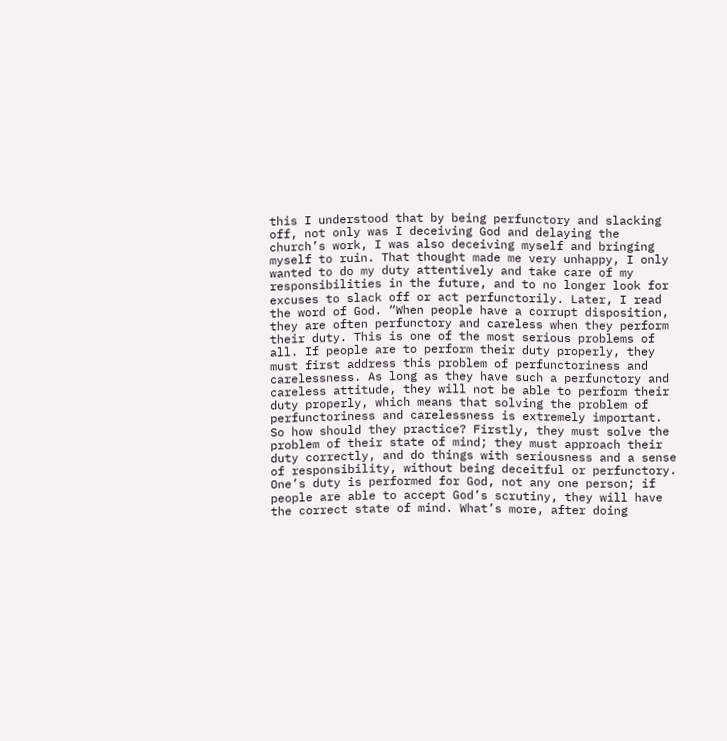this I understood that by being perfunctory and slacking off, not only was I deceiving God and delaying the church’s work, I was also deceiving myself and bringing myself to ruin. That thought made me very unhappy, I only wanted to do my duty attentively and take care of my responsibilities in the future, and to no longer look for excuses to slack off or act perfunctorily. Later, I read the word of God. “When people have a corrupt disposition, they are often perfunctory and careless when they perform their duty. This is one of the most serious problems of all. If people are to perform their duty properly, they must first address this problem of perfunctoriness and carelessness. As long as they have such a perfunctory and careless attitude, they will not be able to perform their duty properly, which means that solving the problem of perfunctoriness and carelessness is extremely important. So how should they practice? Firstly, they must solve the problem of their state of mind; they must approach their duty correctly, and do things with seriousness and a sense of responsibility, without being deceitful or perfunctory. One’s duty is performed for God, not any one person; if people are able to accept God’s scrutiny, they will have the correct state of mind. What’s more, after doing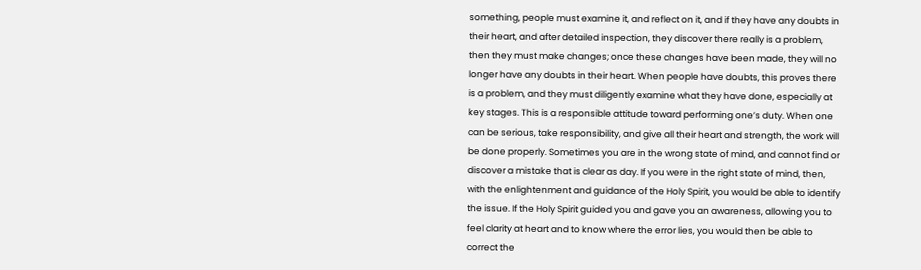something, people must examine it, and reflect on it, and if they have any doubts in their heart, and after detailed inspection, they discover there really is a problem, then they must make changes; once these changes have been made, they will no longer have any doubts in their heart. When people have doubts, this proves there is a problem, and they must diligently examine what they have done, especially at key stages. This is a responsible attitude toward performing one’s duty. When one can be serious, take responsibility, and give all their heart and strength, the work will be done properly. Sometimes you are in the wrong state of mind, and cannot find or discover a mistake that is clear as day. If you were in the right state of mind, then, with the enlightenment and guidance of the Holy Spirit, you would be able to identify the issue. If the Holy Spirit guided you and gave you an awareness, allowing you to feel clarity at heart and to know where the error lies, you would then be able to correct the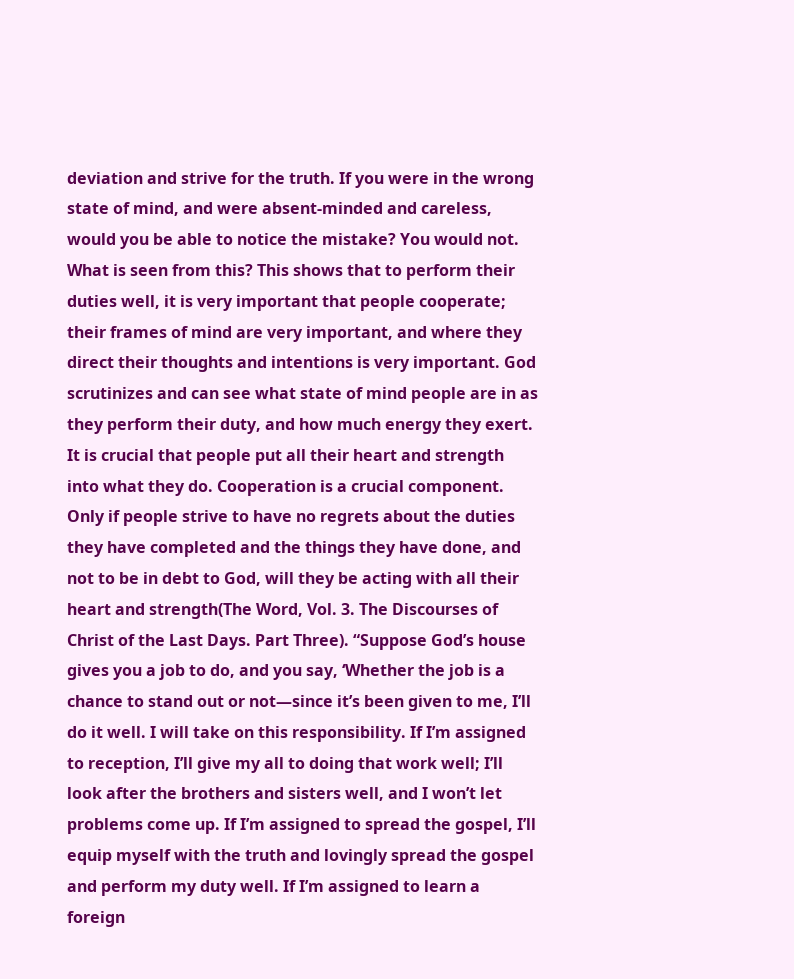deviation and strive for the truth. If you were in the wrong state of mind, and were absent-minded and careless, would you be able to notice the mistake? You would not. What is seen from this? This shows that to perform their duties well, it is very important that people cooperate; their frames of mind are very important, and where they direct their thoughts and intentions is very important. God scrutinizes and can see what state of mind people are in as they perform their duty, and how much energy they exert. It is crucial that people put all their heart and strength into what they do. Cooperation is a crucial component. Only if people strive to have no regrets about the duties they have completed and the things they have done, and not to be in debt to God, will they be acting with all their heart and strength(The Word, Vol. 3. The Discourses of Christ of the Last Days. Part Three). “Suppose God’s house gives you a job to do, and you say, ‘Whether the job is a chance to stand out or not—since it’s been given to me, I’ll do it well. I will take on this responsibility. If I’m assigned to reception, I’ll give my all to doing that work well; I’ll look after the brothers and sisters well, and I won’t let problems come up. If I’m assigned to spread the gospel, I’ll equip myself with the truth and lovingly spread the gospel and perform my duty well. If I’m assigned to learn a foreign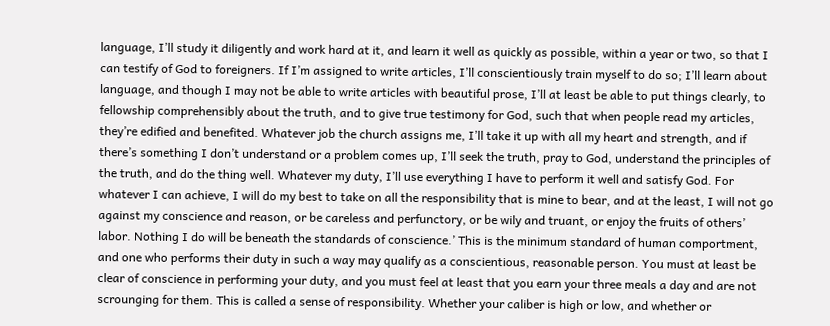language, I’ll study it diligently and work hard at it, and learn it well as quickly as possible, within a year or two, so that I can testify of God to foreigners. If I’m assigned to write articles, I’ll conscientiously train myself to do so; I’ll learn about language, and though I may not be able to write articles with beautiful prose, I’ll at least be able to put things clearly, to fellowship comprehensibly about the truth, and to give true testimony for God, such that when people read my articles, they’re edified and benefited. Whatever job the church assigns me, I’ll take it up with all my heart and strength, and if there’s something I don’t understand or a problem comes up, I’ll seek the truth, pray to God, understand the principles of the truth, and do the thing well. Whatever my duty, I’ll use everything I have to perform it well and satisfy God. For whatever I can achieve, I will do my best to take on all the responsibility that is mine to bear, and at the least, I will not go against my conscience and reason, or be careless and perfunctory, or be wily and truant, or enjoy the fruits of others’ labor. Nothing I do will be beneath the standards of conscience.’ This is the minimum standard of human comportment, and one who performs their duty in such a way may qualify as a conscientious, reasonable person. You must at least be clear of conscience in performing your duty, and you must feel at least that you earn your three meals a day and are not scrounging for them. This is called a sense of responsibility. Whether your caliber is high or low, and whether or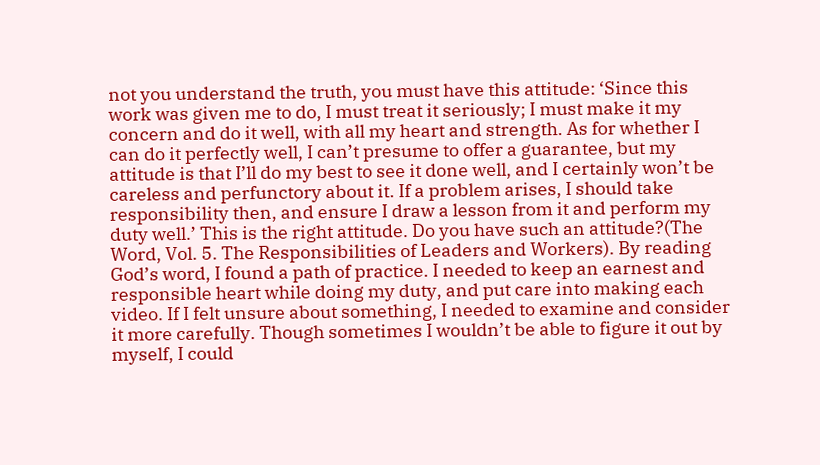not you understand the truth, you must have this attitude: ‘Since this work was given me to do, I must treat it seriously; I must make it my concern and do it well, with all my heart and strength. As for whether I can do it perfectly well, I can’t presume to offer a guarantee, but my attitude is that I’ll do my best to see it done well, and I certainly won’t be careless and perfunctory about it. If a problem arises, I should take responsibility then, and ensure I draw a lesson from it and perform my duty well.’ This is the right attitude. Do you have such an attitude?(The Word, Vol. 5. The Responsibilities of Leaders and Workers). By reading God’s word, I found a path of practice. I needed to keep an earnest and responsible heart while doing my duty, and put care into making each video. If I felt unsure about something, I needed to examine and consider it more carefully. Though sometimes I wouldn’t be able to figure it out by myself, I could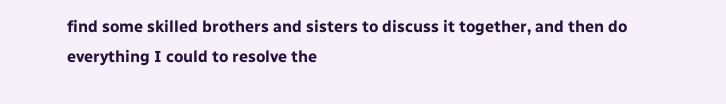find some skilled brothers and sisters to discuss it together, and then do everything I could to resolve the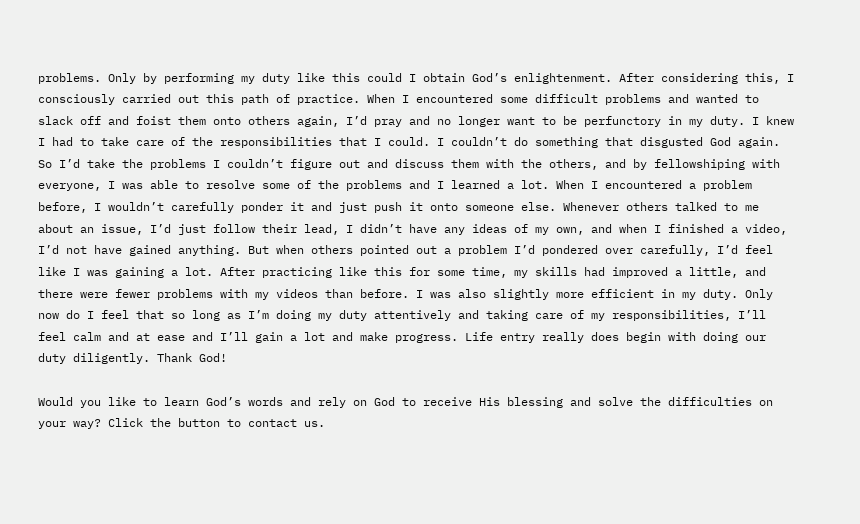problems. Only by performing my duty like this could I obtain God’s enlightenment. After considering this, I consciously carried out this path of practice. When I encountered some difficult problems and wanted to slack off and foist them onto others again, I’d pray and no longer want to be perfunctory in my duty. I knew I had to take care of the responsibilities that I could. I couldn’t do something that disgusted God again. So I’d take the problems I couldn’t figure out and discuss them with the others, and by fellowshiping with everyone, I was able to resolve some of the problems and I learned a lot. When I encountered a problem before, I wouldn’t carefully ponder it and just push it onto someone else. Whenever others talked to me about an issue, I’d just follow their lead, I didn’t have any ideas of my own, and when I finished a video, I’d not have gained anything. But when others pointed out a problem I’d pondered over carefully, I’d feel like I was gaining a lot. After practicing like this for some time, my skills had improved a little, and there were fewer problems with my videos than before. I was also slightly more efficient in my duty. Only now do I feel that so long as I’m doing my duty attentively and taking care of my responsibilities, I’ll feel calm and at ease and I’ll gain a lot and make progress. Life entry really does begin with doing our duty diligently. Thank God!

Would you like to learn God’s words and rely on God to receive His blessing and solve the difficulties on your way? Click the button to contact us.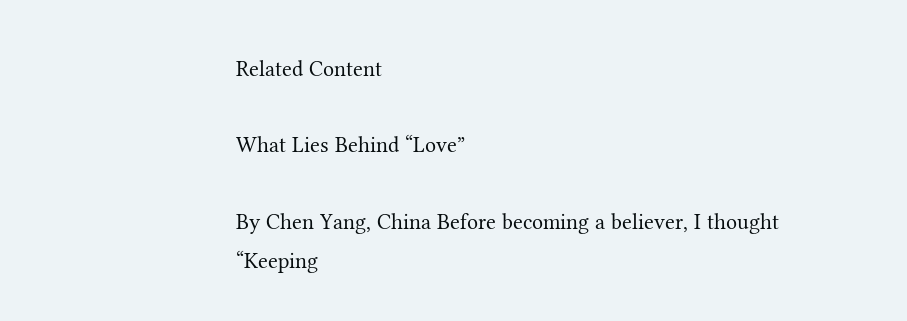Related Content

What Lies Behind “Love”

By Chen Yang, China Before becoming a believer, I thought “Keeping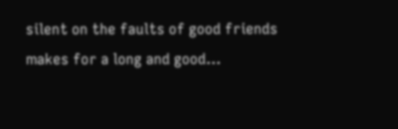silent on the faults of good friends makes for a long and good...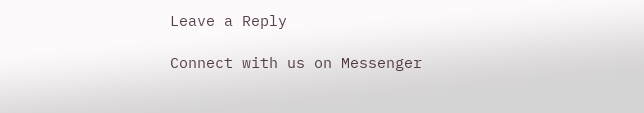Leave a Reply

Connect with us on Messenger